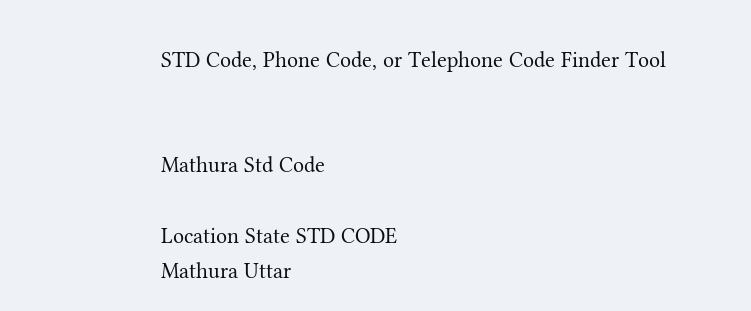STD Code, Phone Code, or Telephone Code Finder Tool


Mathura Std Code

Location State STD CODE
Mathura Uttar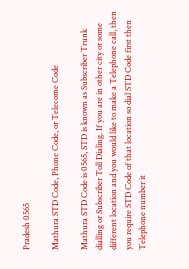Pradesh 0565

Mathura STD Code, Phone Code, or Telecome Code

Mathura STD Code is 0565, STD is known as Subscriber Trunk dialling or Subscriber Toll Dialing. If you are in other city or some different location and you would like to make a Telephone call, then you require STD Code of that location so dial STD Code first then Telephone number it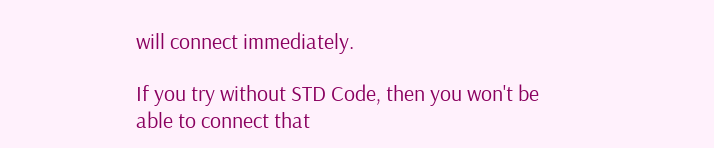will connect immediately.

If you try without STD Code, then you won't be able to connect that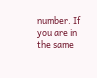number. If you are in the same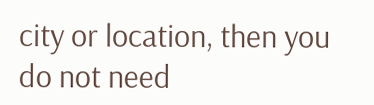city or location, then you do not need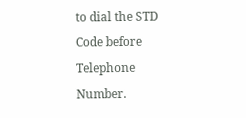to dial the STD Code before Telephone Number.